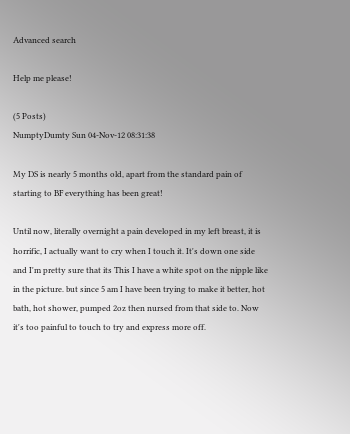Advanced search

Help me please!

(5 Posts)
NumptyDumty Sun 04-Nov-12 08:31:38

My DS is nearly 5 months old, apart from the standard pain of starting to BF everything has been great!

Until now, literally overnight a pain developed in my left breast, it is horrific, I actually want to cry when I touch it. It's down one side and I'm pretty sure that its This I have a white spot on the nipple like in the picture. but since 5 am I have been trying to make it better, hot bath, hot shower, pumped 2oz then nursed from that side to. Now it's too painful to touch to try and express more off.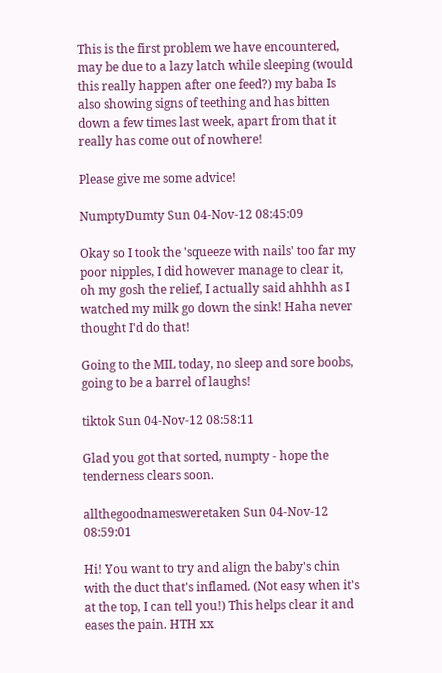This is the first problem we have encountered, may be due to a lazy latch while sleeping (would this really happen after one feed?) my baba Is also showing signs of teething and has bitten down a few times last week, apart from that it really has come out of nowhere!

Please give me some advice!

NumptyDumty Sun 04-Nov-12 08:45:09

Okay so I took the 'squeeze with nails' too far my poor nipples, I did however manage to clear it, oh my gosh the relief, I actually said ahhhh as I watched my milk go down the sink! Haha never thought I'd do that!

Going to the MIL today, no sleep and sore boobs, going to be a barrel of laughs!

tiktok Sun 04-Nov-12 08:58:11

Glad you got that sorted, numpty - hope the tenderness clears soon.

allthegoodnamesweretaken Sun 04-Nov-12 08:59:01

Hi! You want to try and align the baby's chin with the duct that's inflamed. (Not easy when it's at the top, I can tell you!) This helps clear it and eases the pain. HTH xx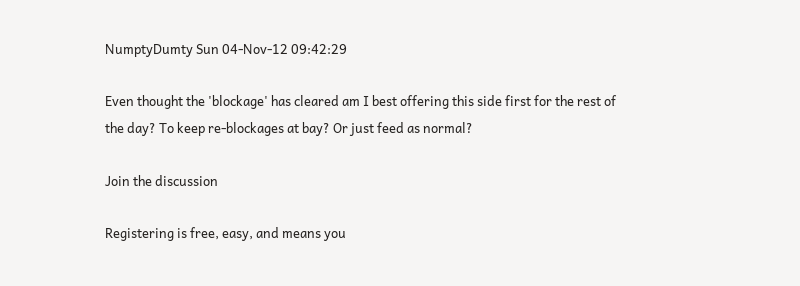NumptyDumty Sun 04-Nov-12 09:42:29

Even thought the 'blockage' has cleared am I best offering this side first for the rest of the day? To keep re-blockages at bay? Or just feed as normal?

Join the discussion

Registering is free, easy, and means you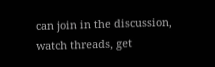can join in the discussion, watch threads, get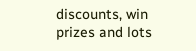discounts, win prizes and lots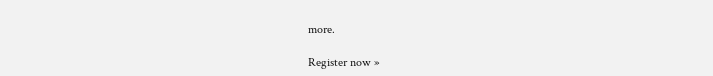more.

Register now »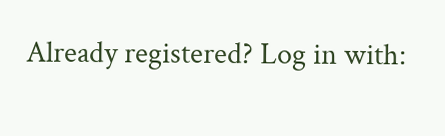Already registered? Log in with: